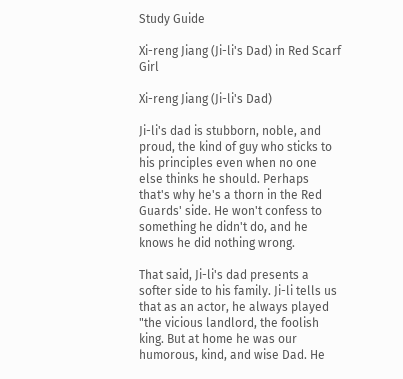Study Guide

Xi-reng Jiang (Ji-li's Dad) in Red Scarf Girl

Xi-reng Jiang (Ji-li's Dad)

Ji-li's dad is stubborn, noble, and proud, the kind of guy who sticks to his principles even when no one else thinks he should. Perhaps that's why he's a thorn in the Red Guards' side. He won't confess to something he didn't do, and he knows he did nothing wrong.

That said, Ji-li's dad presents a softer side to his family. Ji-li tells us that as an actor, he always played "the vicious landlord, the foolish king. But at home he was our humorous, kind, and wise Dad. He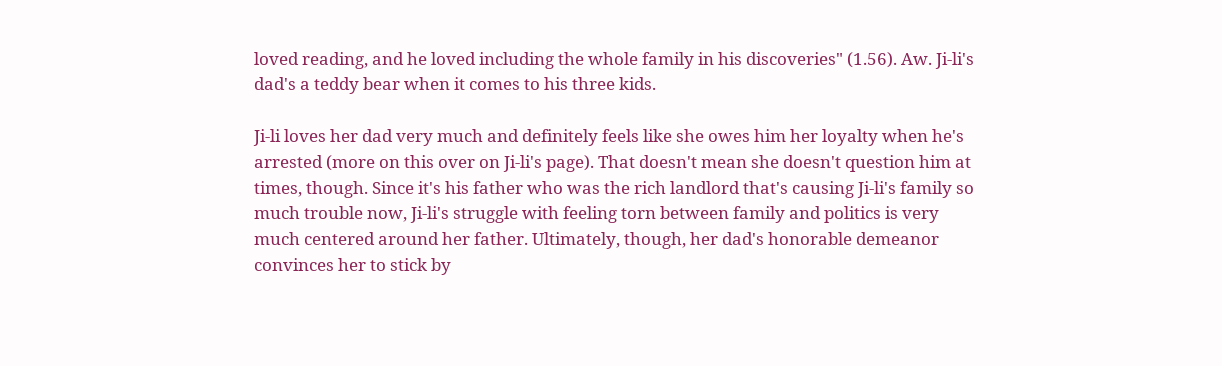loved reading, and he loved including the whole family in his discoveries" (1.56). Aw. Ji-li's dad's a teddy bear when it comes to his three kids.

Ji-li loves her dad very much and definitely feels like she owes him her loyalty when he's arrested (more on this over on Ji-li's page). That doesn't mean she doesn't question him at times, though. Since it's his father who was the rich landlord that's causing Ji-li's family so much trouble now, Ji-li's struggle with feeling torn between family and politics is very much centered around her father. Ultimately, though, her dad's honorable demeanor convinces her to stick by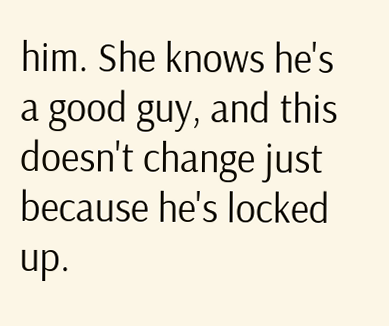him. She knows he's a good guy, and this doesn't change just because he's locked up.